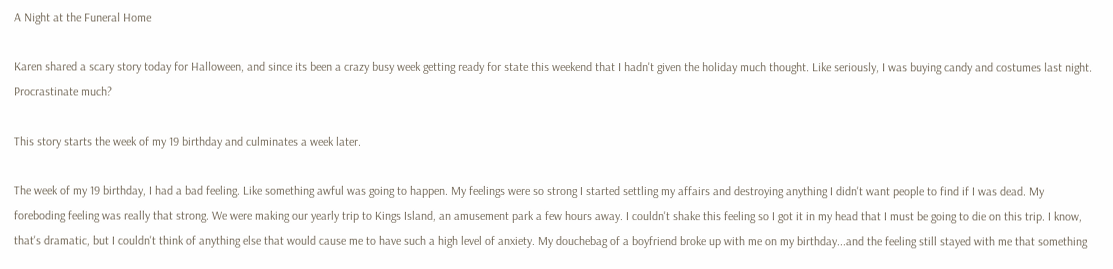A Night at the Funeral Home

Karen shared a scary story today for Halloween, and since its been a crazy busy week getting ready for state this weekend that I hadn't given the holiday much thought. Like seriously, I was buying candy and costumes last night. Procrastinate much?

This story starts the week of my 19 birthday and culminates a week later.

The week of my 19 birthday, I had a bad feeling. Like something awful was going to happen. My feelings were so strong I started settling my affairs and destroying anything I didn't want people to find if I was dead. My foreboding feeling was really that strong. We were making our yearly trip to Kings Island, an amusement park a few hours away. I couldn't shake this feeling so I got it in my head that I must be going to die on this trip. I know, that's dramatic, but I couldn't think of anything else that would cause me to have such a high level of anxiety. My douchebag of a boyfriend broke up with me on my birthday...and the feeling still stayed with me that something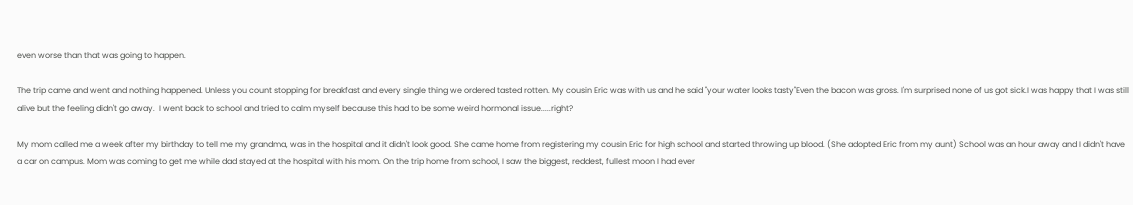even worse than that was going to happen.

The trip came and went and nothing happened. Unless you count stopping for breakfast and every single thing we ordered tasted rotten. My cousin Eric was with us and he said "your water looks tasty"Even the bacon was gross. I'm surprised none of us got sick.I was happy that I was still alive but the feeling didn't go away.  I went back to school and tried to calm myself because this had to be some weird hormonal issue.....right?

My mom called me a week after my birthday to tell me my grandma, was in the hospital and it didn't look good. She came home from registering my cousin Eric for high school and started throwing up blood. (She adopted Eric from my aunt) School was an hour away and I didn't have a car on campus. Mom was coming to get me while dad stayed at the hospital with his mom. On the trip home from school, I saw the biggest, reddest, fullest moon I had ever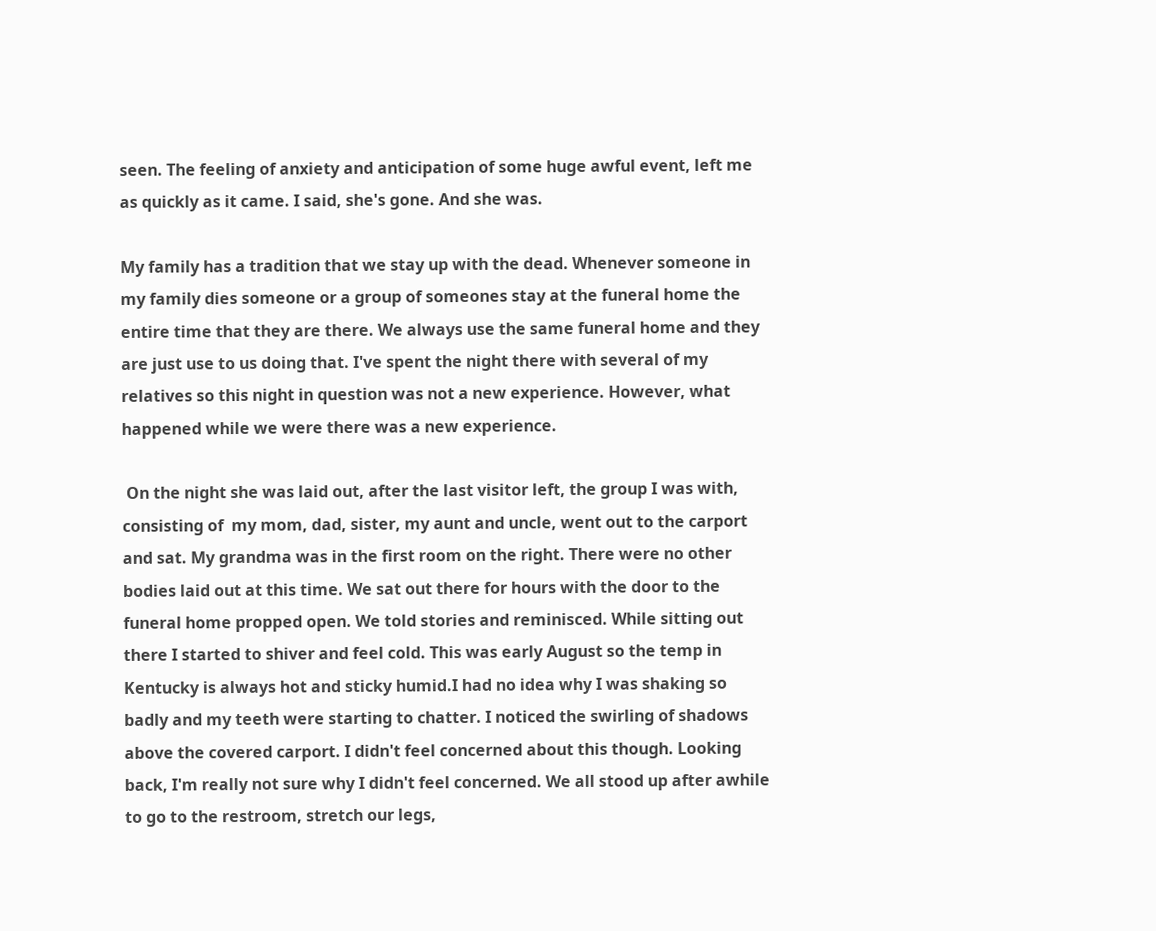seen. The feeling of anxiety and anticipation of some huge awful event, left me as quickly as it came. I said, she's gone. And she was.

My family has a tradition that we stay up with the dead. Whenever someone in my family dies someone or a group of someones stay at the funeral home the entire time that they are there. We always use the same funeral home and they are just use to us doing that. I've spent the night there with several of my relatives so this night in question was not a new experience. However, what happened while we were there was a new experience.

 On the night she was laid out, after the last visitor left, the group I was with, consisting of  my mom, dad, sister, my aunt and uncle, went out to the carport and sat. My grandma was in the first room on the right. There were no other bodies laid out at this time. We sat out there for hours with the door to the funeral home propped open. We told stories and reminisced. While sitting out there I started to shiver and feel cold. This was early August so the temp in Kentucky is always hot and sticky humid.I had no idea why I was shaking so badly and my teeth were starting to chatter. I noticed the swirling of shadows above the covered carport. I didn't feel concerned about this though. Looking back, I'm really not sure why I didn't feel concerned. We all stood up after awhile to go to the restroom, stretch our legs,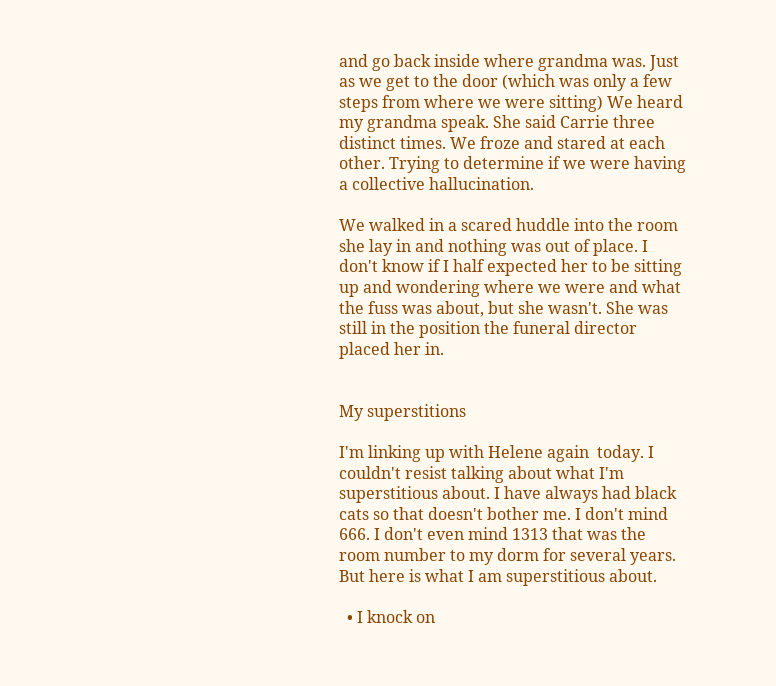and go back inside where grandma was. Just as we get to the door (which was only a few steps from where we were sitting) We heard my grandma speak. She said Carrie three distinct times. We froze and stared at each other. Trying to determine if we were having a collective hallucination.

We walked in a scared huddle into the room she lay in and nothing was out of place. I don't know if I half expected her to be sitting up and wondering where we were and what the fuss was about, but she wasn't. She was still in the position the funeral director placed her in.


My superstitions

I'm linking up with Helene again  today. I couldn't resist talking about what I'm superstitious about. I have always had black cats so that doesn't bother me. I don't mind 666. I don't even mind 1313 that was the room number to my dorm for several years. But here is what I am superstitious about.

  • I knock on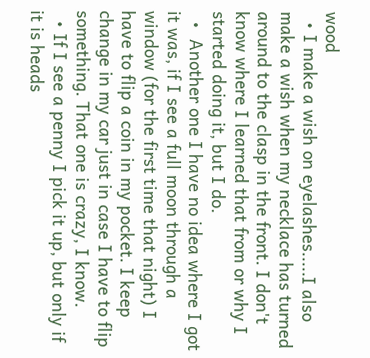wood
  • I make a wish on eyelashes.....I also make a wish when my necklace has turned around to the clasp in the front. I don't know where I learned that from or why I started doing it, but I do.
  •  Another one I have no idea where I got it was, if I see a full moon through a window (for the first time that night) I have to flip a coin in my pocket. I keep change in my car just in case I have to flip something. That one is crazy, I know.
  • If I see a penny I pick it up, but only if it is heads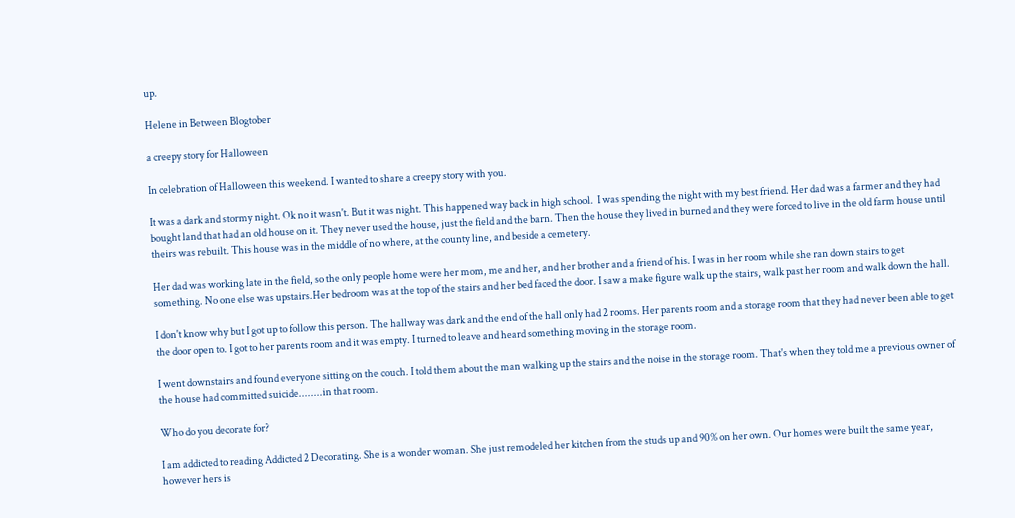up.

Helene in Between Blogtober

a creepy story for Halloween

In celebration of Halloween this weekend. I wanted to share a creepy story with you.

It was a dark and stormy night. Ok no it wasn't. But it was night. This happened way back in high school.  I was spending the night with my best friend. Her dad was a farmer and they had bought land that had an old house on it. They never used the house, just the field and the barn. Then the house they lived in burned and they were forced to live in the old farm house until theirs was rebuilt. This house was in the middle of no where, at the county line, and beside a cemetery.

Her dad was working late in the field, so the only people home were her mom, me and her, and her brother and a friend of his. I was in her room while she ran down stairs to get something. No one else was upstairs.Her bedroom was at the top of the stairs and her bed faced the door. I saw a make figure walk up the stairs, walk past her room and walk down the hall.

I don't know why but I got up to follow this person. The hallway was dark and the end of the hall only had 2 rooms. Her parents room and a storage room that they had never been able to get the door open to. I got to her parents room and it was empty. I turned to leave and heard something moving in the storage room.

I went downstairs and found everyone sitting on the couch. I told them about the man walking up the stairs and the noise in the storage room. That's when they told me a previous owner of the house had committed suicide........in that room.

Who do you decorate for?

I am addicted to reading Addicted 2 Decorating. She is a wonder woman. She just remodeled her kitchen from the studs up and 90% on her own. Our homes were built the same year, however hers is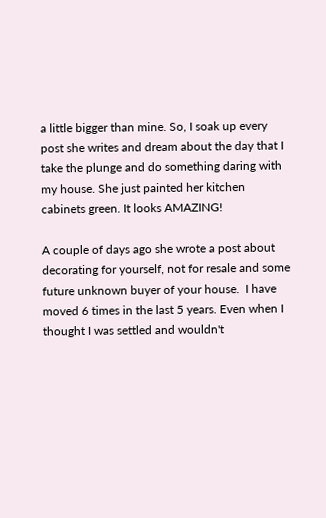a little bigger than mine. So, I soak up every post she writes and dream about the day that I take the plunge and do something daring with my house. She just painted her kitchen cabinets green. It looks AMAZING!

A couple of days ago she wrote a post about decorating for yourself, not for resale and some future unknown buyer of your house.  I have moved 6 times in the last 5 years. Even when I thought I was settled and wouldn't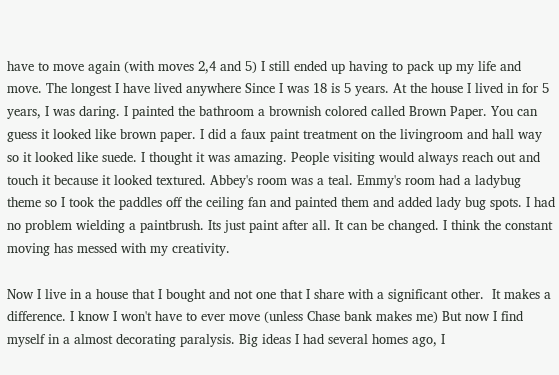have to move again (with moves 2,4 and 5) I still ended up having to pack up my life and move. The longest I have lived anywhere Since I was 18 is 5 years. At the house I lived in for 5 years, I was daring. I painted the bathroom a brownish colored called Brown Paper. You can guess it looked like brown paper. I did a faux paint treatment on the livingroom and hall way so it looked like suede. I thought it was amazing. People visiting would always reach out and touch it because it looked textured. Abbey's room was a teal. Emmy's room had a ladybug theme so I took the paddles off the ceiling fan and painted them and added lady bug spots. I had no problem wielding a paintbrush. Its just paint after all. It can be changed. I think the constant moving has messed with my creativity.

Now I live in a house that I bought and not one that I share with a significant other.  It makes a difference. I know I won't have to ever move (unless Chase bank makes me) But now I find myself in a almost decorating paralysis. Big ideas I had several homes ago, I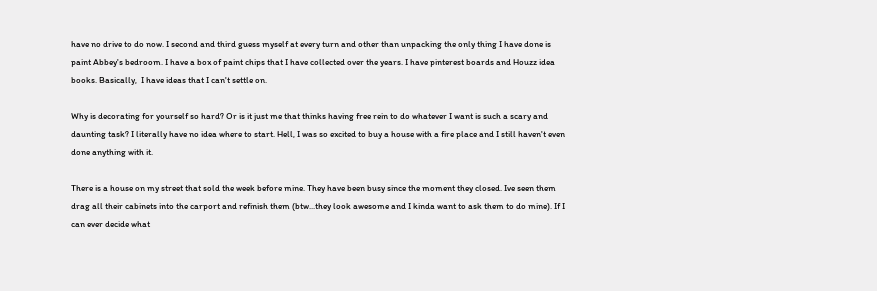have no drive to do now. I second and third guess myself at every turn and other than unpacking the only thing I have done is paint Abbey's bedroom. I have a box of paint chips that I have collected over the years. I have pinterest boards and Houzz idea books. Basically,  I have ideas that I can't settle on.

Why is decorating for yourself so hard? Or is it just me that thinks having free rein to do whatever I want is such a scary and daunting task? I literally have no idea where to start. Hell, I was so excited to buy a house with a fire place and I still haven't even done anything with it.

There is a house on my street that sold the week before mine. They have been busy since the moment they closed. Ive seen them drag all their cabinets into the carport and refinish them (btw...they look awesome and I kinda want to ask them to do mine). If I can ever decide what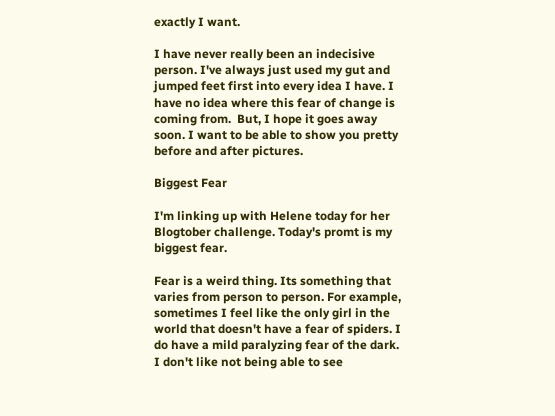exactly I want.

I have never really been an indecisive person. I've always just used my gut and jumped feet first into every idea I have. I have no idea where this fear of change is coming from.  But, I hope it goes away soon. I want to be able to show you pretty before and after pictures.

Biggest Fear

I'm linking up with Helene today for her Blogtober challenge. Today's promt is my biggest fear.

Fear is a weird thing. Its something that varies from person to person. For example, sometimes I feel like the only girl in the world that doesn't have a fear of spiders. I do have a mild paralyzing fear of the dark. I don't like not being able to see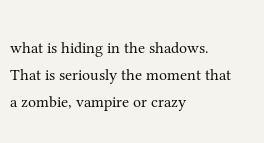what is hiding in the shadows. That is seriously the moment that a zombie, vampire or crazy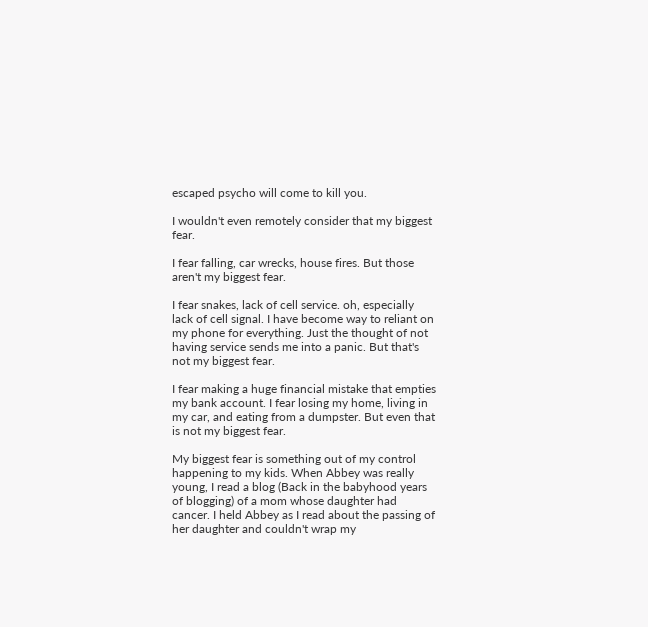escaped psycho will come to kill you.

I wouldn't even remotely consider that my biggest fear.

I fear falling, car wrecks, house fires. But those aren't my biggest fear.

I fear snakes, lack of cell service. oh, especially lack of cell signal. I have become way to reliant on my phone for everything. Just the thought of not having service sends me into a panic. But that's not my biggest fear.

I fear making a huge financial mistake that empties my bank account. I fear losing my home, living in my car, and eating from a dumpster. But even that is not my biggest fear.

My biggest fear is something out of my control happening to my kids. When Abbey was really young, I read a blog (Back in the babyhood years of blogging) of a mom whose daughter had cancer. I held Abbey as I read about the passing of her daughter and couldn't wrap my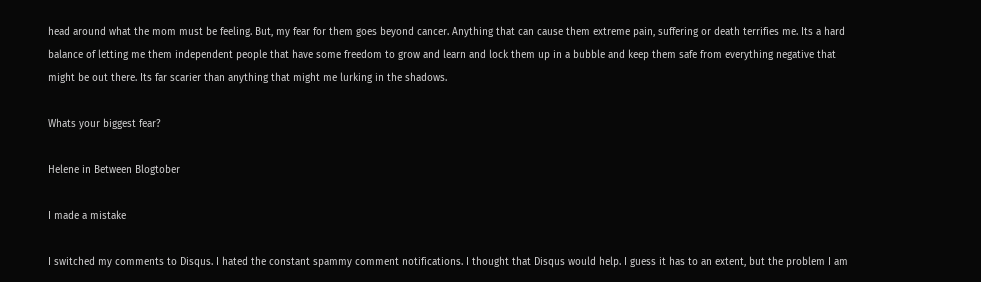head around what the mom must be feeling. But, my fear for them goes beyond cancer. Anything that can cause them extreme pain, suffering or death terrifies me. Its a hard balance of letting me them independent people that have some freedom to grow and learn and lock them up in a bubble and keep them safe from everything negative that might be out there. Its far scarier than anything that might me lurking in the shadows.

Whats your biggest fear?

Helene in Between Blogtober

I made a mistake

I switched my comments to Disqus. I hated the constant spammy comment notifications. I thought that Disqus would help. I guess it has to an extent, but the problem I am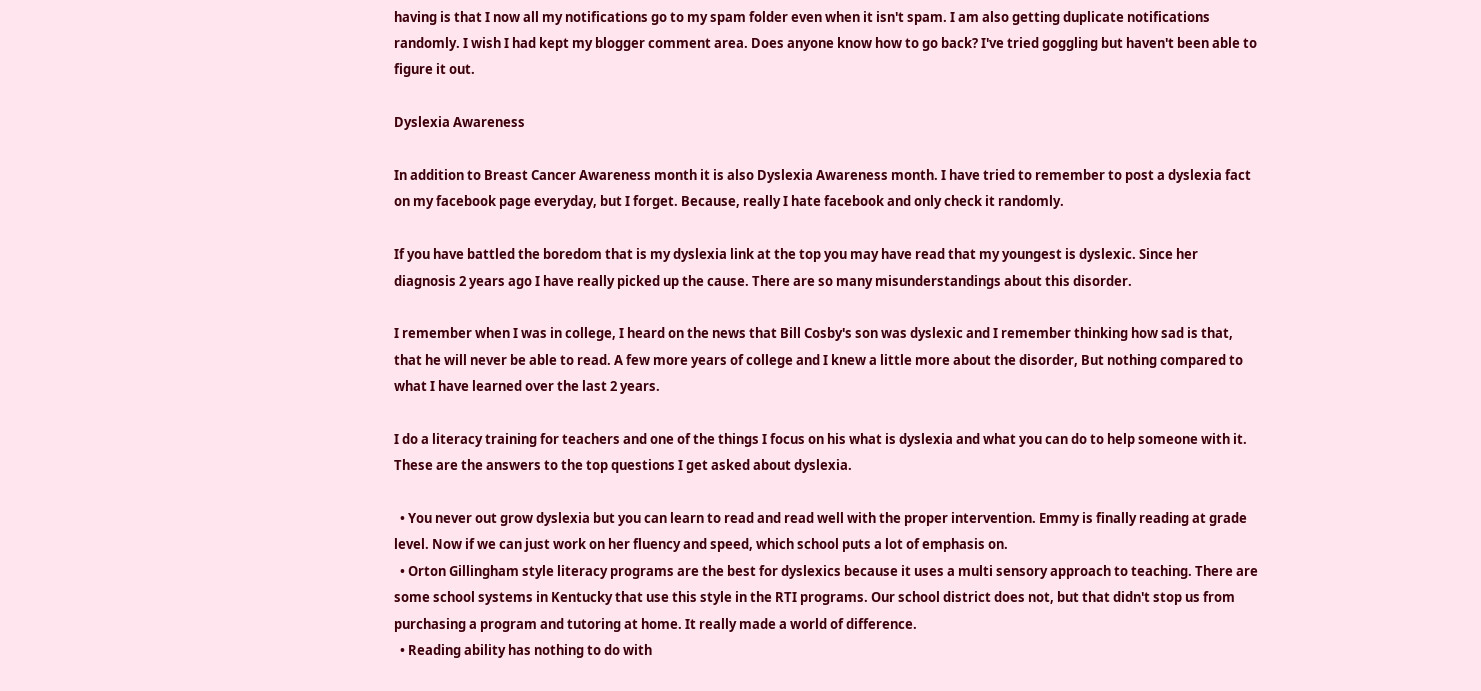having is that I now all my notifications go to my spam folder even when it isn't spam. I am also getting duplicate notifications randomly. I wish I had kept my blogger comment area. Does anyone know how to go back? I've tried goggling but haven't been able to figure it out.

Dyslexia Awareness

In addition to Breast Cancer Awareness month it is also Dyslexia Awareness month. I have tried to remember to post a dyslexia fact on my facebook page everyday, but I forget. Because, really I hate facebook and only check it randomly.

If you have battled the boredom that is my dyslexia link at the top you may have read that my youngest is dyslexic. Since her diagnosis 2 years ago I have really picked up the cause. There are so many misunderstandings about this disorder.

I remember when I was in college, I heard on the news that Bill Cosby's son was dyslexic and I remember thinking how sad is that, that he will never be able to read. A few more years of college and I knew a little more about the disorder, But nothing compared to what I have learned over the last 2 years.

I do a literacy training for teachers and one of the things I focus on his what is dyslexia and what you can do to help someone with it. These are the answers to the top questions I get asked about dyslexia.

  • You never out grow dyslexia but you can learn to read and read well with the proper intervention. Emmy is finally reading at grade level. Now if we can just work on her fluency and speed, which school puts a lot of emphasis on.
  • Orton Gillingham style literacy programs are the best for dyslexics because it uses a multi sensory approach to teaching. There are some school systems in Kentucky that use this style in the RTI programs. Our school district does not, but that didn't stop us from purchasing a program and tutoring at home. It really made a world of difference.
  • Reading ability has nothing to do with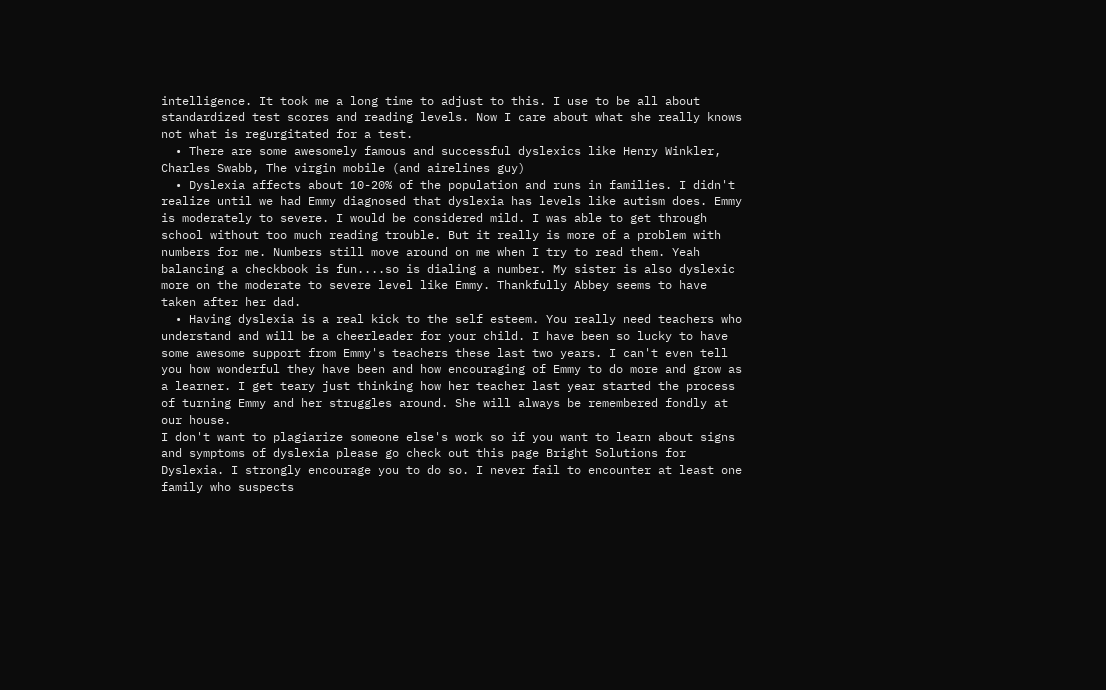intelligence. It took me a long time to adjust to this. I use to be all about standardized test scores and reading levels. Now I care about what she really knows not what is regurgitated for a test.
  • There are some awesomely famous and successful dyslexics like Henry Winkler, Charles Swabb, The virgin mobile (and airelines guy)
  • Dyslexia affects about 10-20% of the population and runs in families. I didn't realize until we had Emmy diagnosed that dyslexia has levels like autism does. Emmy is moderately to severe. I would be considered mild. I was able to get through school without too much reading trouble. But it really is more of a problem with numbers for me. Numbers still move around on me when I try to read them. Yeah balancing a checkbook is fun....so is dialing a number. My sister is also dyslexic more on the moderate to severe level like Emmy. Thankfully Abbey seems to have taken after her dad.
  • Having dyslexia is a real kick to the self esteem. You really need teachers who understand and will be a cheerleader for your child. I have been so lucky to have some awesome support from Emmy's teachers these last two years. I can't even tell you how wonderful they have been and how encouraging of Emmy to do more and grow as a learner. I get teary just thinking how her teacher last year started the process of turning Emmy and her struggles around. She will always be remembered fondly at our house.
I don't want to plagiarize someone else's work so if you want to learn about signs and symptoms of dyslexia please go check out this page Bright Solutions for Dyslexia. I strongly encourage you to do so. I never fail to encounter at least one family who suspects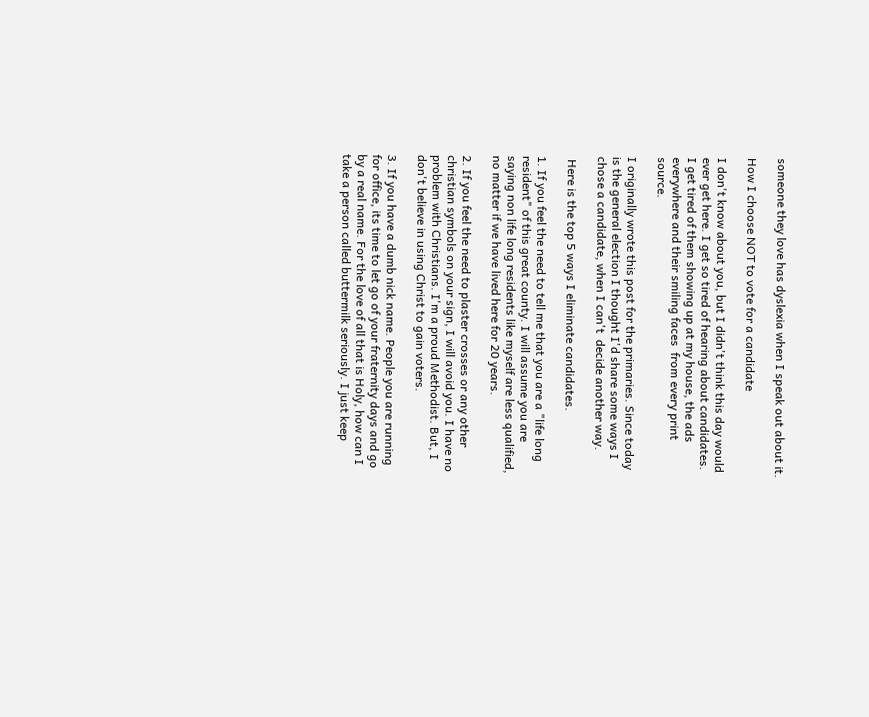someone they love has dyslexia when I speak out about it.

How I choose NOT to vote for a candidate

I don't know about you, but I didn't think this day would ever get here. I get so tired of hearing about candidates. I get tired of them showing up at my house, the ads everywhere and their smiling faces  from every print source.

I originally wrote this post for the primaries. Since today is the general election I thought I'd share some ways I chose a candidate, when I can't  decide another way.

 Here is the top 5 ways I eliminate candidates.

1. If you feel the need to tell me that you are a "life long resident" of this great county. I will assume you are saying non life long residents like myself are less qualified, no matter if we have lived here for 20 years.

2. If you feel the need to plaster crosses or any other christian symbols on your sign, I will avoid you. I have no problem with Christians. I'm a proud Methodist. But, I don't believe in using Christ to gain voters.

3. If you have a dumb nick name. People you are running for office, its time to let go of your fraternity days and go by a real name. For the love of all that is Holy, how can I take a person called buttermilk seriously. I just keep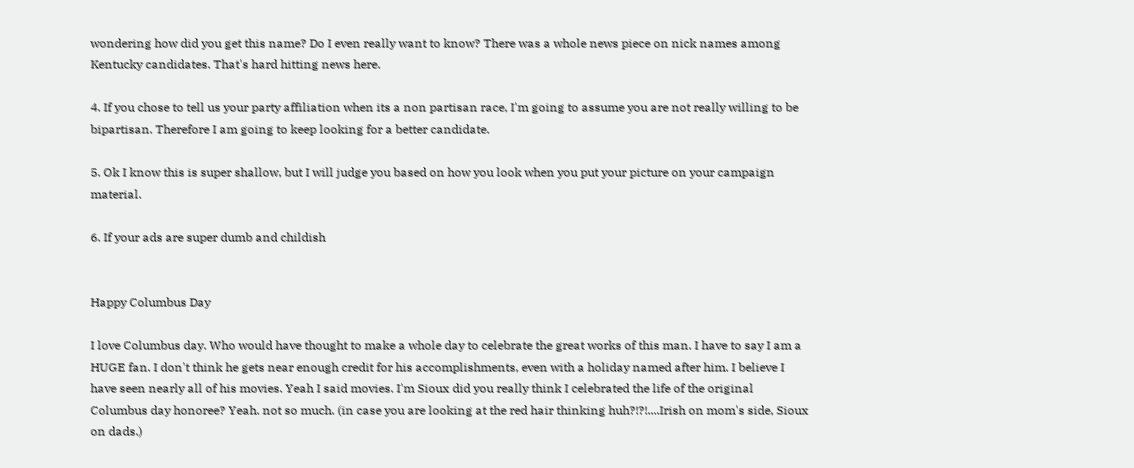wondering how did you get this name? Do I even really want to know? There was a whole news piece on nick names among Kentucky candidates. That's hard hitting news here.

4. If you chose to tell us your party affiliation when its a non partisan race, I'm going to assume you are not really willing to be bipartisan. Therefore I am going to keep looking for a better candidate.

5. Ok I know this is super shallow, but I will judge you based on how you look when you put your picture on your campaign material.

6. If your ads are super dumb and childish


Happy Columbus Day

I love Columbus day. Who would have thought to make a whole day to celebrate the great works of this man. I have to say I am a HUGE fan. I don't think he gets near enough credit for his accomplishments, even with a holiday named after him. I believe I have seen nearly all of his movies. Yeah I said movies. I'm Sioux did you really think I celebrated the life of the original Columbus day honoree? Yeah. not so much. (in case you are looking at the red hair thinking huh?!?!....Irish on mom's side, Sioux on dads.)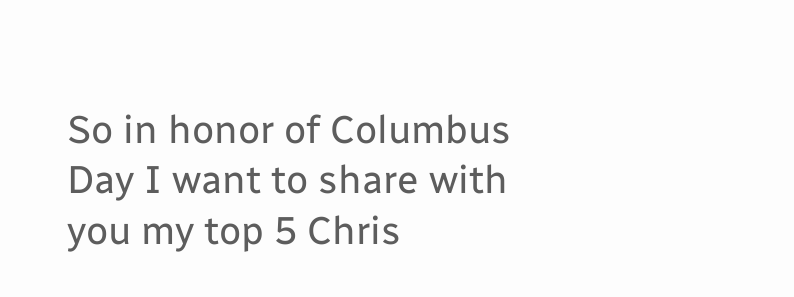So in honor of Columbus Day I want to share with you my top 5 Chris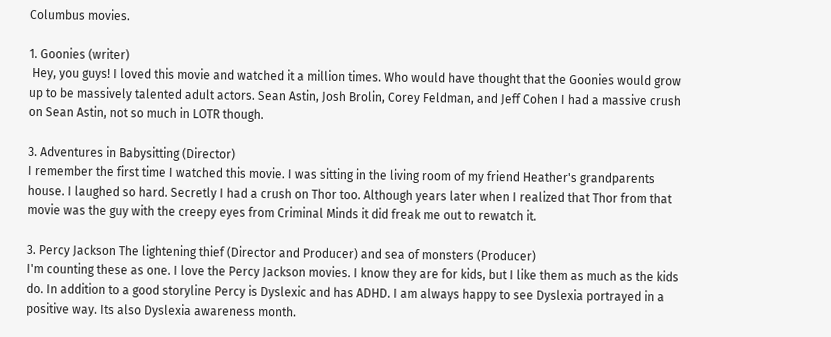Columbus movies.

1. Goonies (writer)
 Hey, you guys! I loved this movie and watched it a million times. Who would have thought that the Goonies would grow up to be massively talented adult actors. Sean Astin, Josh Brolin, Corey Feldman, and Jeff Cohen I had a massive crush on Sean Astin, not so much in LOTR though.

3. Adventures in Babysitting (Director)
I remember the first time I watched this movie. I was sitting in the living room of my friend Heather's grandparents house. I laughed so hard. Secretly I had a crush on Thor too. Although years later when I realized that Thor from that movie was the guy with the creepy eyes from Criminal Minds it did freak me out to rewatch it.

3. Percy Jackson The lightening thief (Director and Producer) and sea of monsters (Producer)
I'm counting these as one. I love the Percy Jackson movies. I know they are for kids, but I like them as much as the kids do. In addition to a good storyline Percy is Dyslexic and has ADHD. I am always happy to see Dyslexia portrayed in a positive way. Its also Dyslexia awareness month.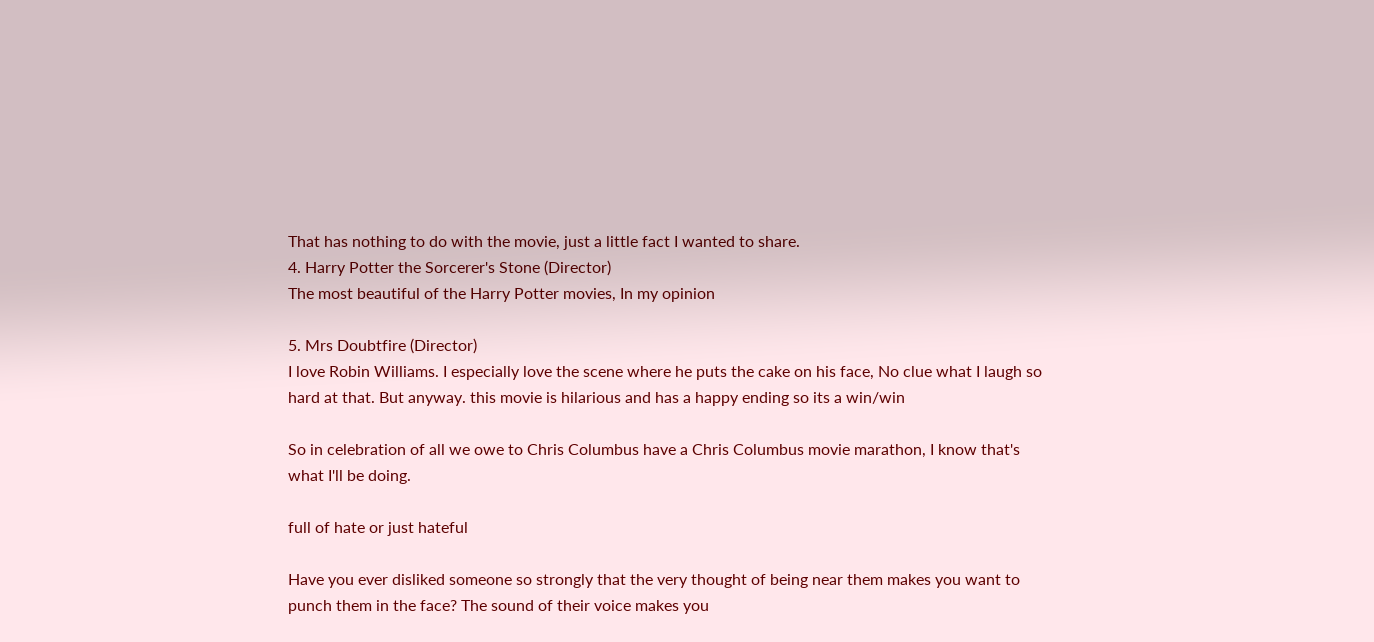That has nothing to do with the movie, just a little fact I wanted to share.
4. Harry Potter the Sorcerer's Stone (Director)
The most beautiful of the Harry Potter movies, In my opinion

5. Mrs Doubtfire (Director)
I love Robin Williams. I especially love the scene where he puts the cake on his face, No clue what I laugh so hard at that. But anyway. this movie is hilarious and has a happy ending so its a win/win

So in celebration of all we owe to Chris Columbus have a Chris Columbus movie marathon, I know that's what I'll be doing.

full of hate or just hateful

Have you ever disliked someone so strongly that the very thought of being near them makes you want to punch them in the face? The sound of their voice makes you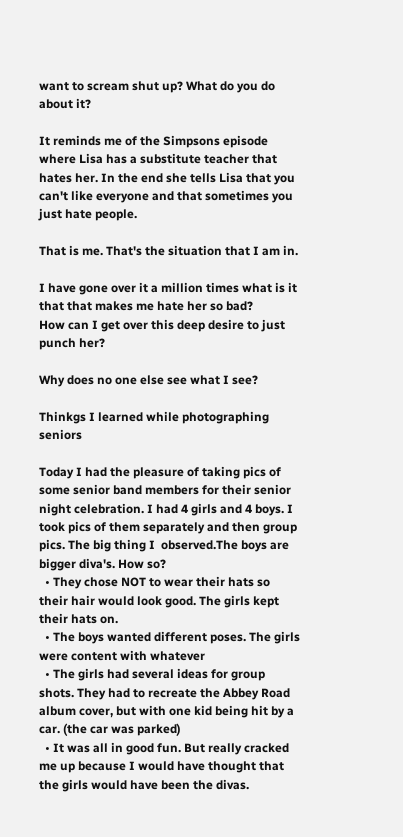want to scream shut up? What do you do about it?

It reminds me of the Simpsons episode where Lisa has a substitute teacher that hates her. In the end she tells Lisa that you can't like everyone and that sometimes you just hate people.

That is me. That's the situation that I am in.

I have gone over it a million times what is it that that makes me hate her so bad?
How can I get over this deep desire to just punch her?

Why does no one else see what I see?

Thinkgs I learned while photographing seniors

Today I had the pleasure of taking pics of some senior band members for their senior night celebration. I had 4 girls and 4 boys. I  took pics of them separately and then group pics. The big thing I  observed.The boys are bigger diva's. How so?
  • They chose NOT to wear their hats so their hair would look good. The girls kept their hats on.
  • The boys wanted different poses. The girls were content with whatever
  • The girls had several ideas for group shots. They had to recreate the Abbey Road album cover, but with one kid being hit by a car. (the car was parked)
  • It was all in good fun. But really cracked me up because I would have thought that the girls would have been the divas.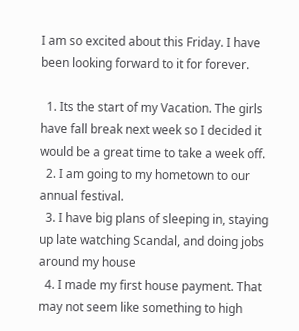I am so excited about this Friday. I have been looking forward to it for forever.

  1. Its the start of my Vacation. The girls have fall break next week so I decided it would be a great time to take a week off.
  2. I am going to my hometown to our annual festival.
  3. I have big plans of sleeping in, staying up late watching Scandal, and doing jobs around my house
  4. I made my first house payment. That may not seem like something to high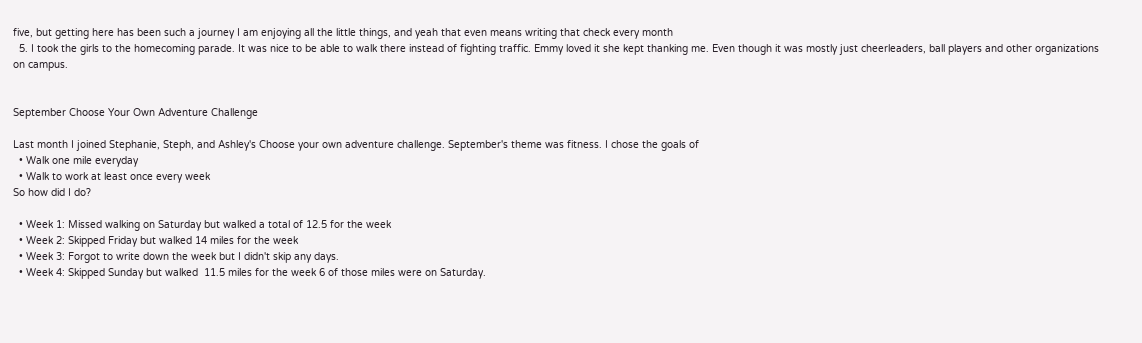five, but getting here has been such a journey I am enjoying all the little things, and yeah that even means writing that check every month
  5. I took the girls to the homecoming parade. It was nice to be able to walk there instead of fighting traffic. Emmy loved it she kept thanking me. Even though it was mostly just cheerleaders, ball players and other organizations on campus.


September Choose Your Own Adventure Challenge

Last month I joined Stephanie, Steph, and Ashley's Choose your own adventure challenge. September's theme was fitness. I chose the goals of
  • Walk one mile everyday
  • Walk to work at least once every week
So how did I do?

  • Week 1: Missed walking on Saturday but walked a total of 12.5 for the week
  • Week 2: Skipped Friday but walked 14 miles for the week
  • Week 3: Forgot to write down the week but I didn't skip any days.
  • Week 4: Skipped Sunday but walked  11.5 miles for the week 6 of those miles were on Saturday.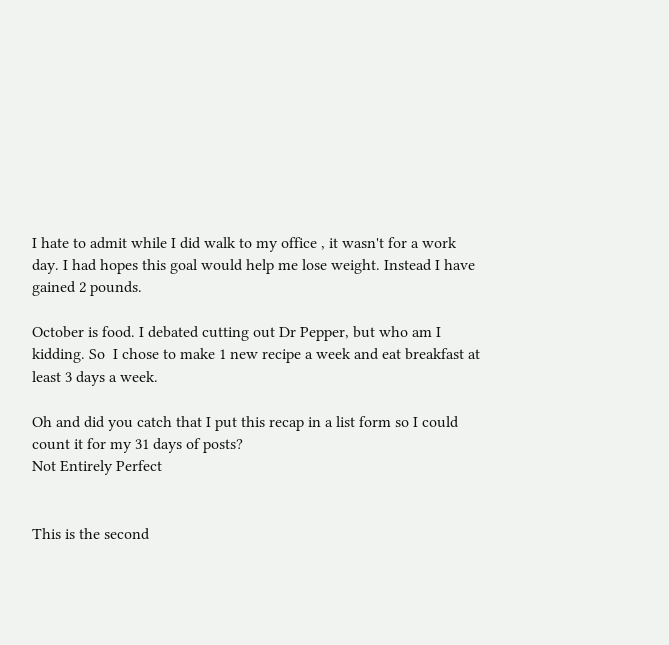I hate to admit while I did walk to my office , it wasn't for a work day. I had hopes this goal would help me lose weight. Instead I have gained 2 pounds.

October is food. I debated cutting out Dr Pepper, but who am I kidding. So  I chose to make 1 new recipe a week and eat breakfast at least 3 days a week.

Oh and did you catch that I put this recap in a list form so I could count it for my 31 days of posts?
Not Entirely Perfect


This is the second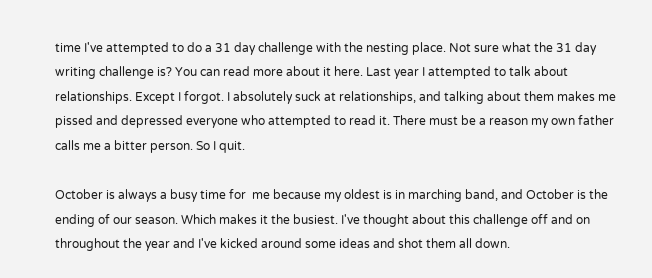time I've attempted to do a 31 day challenge with the nesting place. Not sure what the 31 day writing challenge is? You can read more about it here. Last year I attempted to talk about relationships. Except I forgot. I absolutely suck at relationships, and talking about them makes me pissed and depressed everyone who attempted to read it. There must be a reason my own father calls me a bitter person. So I quit.

October is always a busy time for  me because my oldest is in marching band, and October is the ending of our season. Which makes it the busiest. I've thought about this challenge off and on throughout the year and I've kicked around some ideas and shot them all down.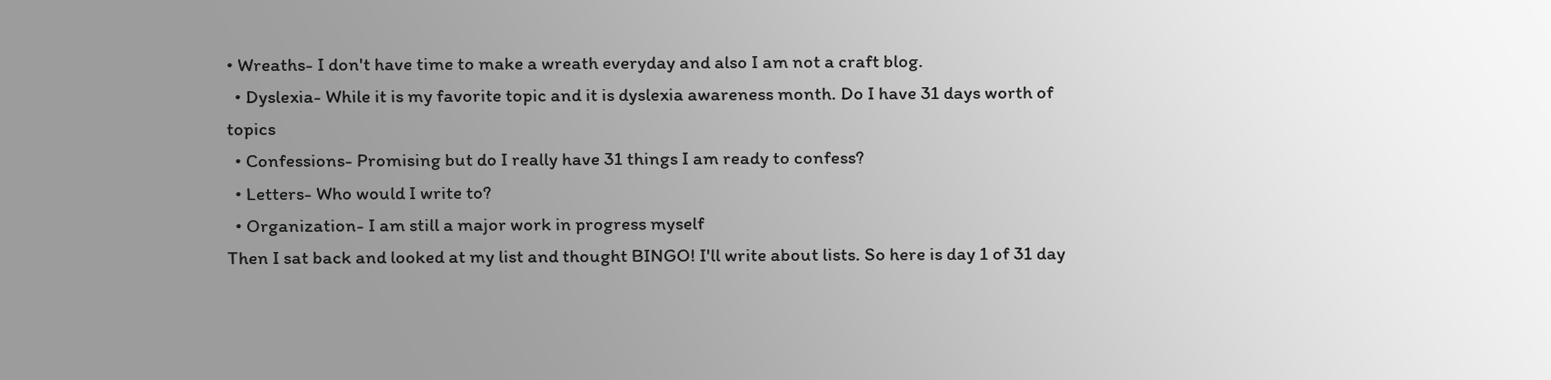• Wreaths- I don't have time to make a wreath everyday and also I am not a craft blog.
  • Dyslexia- While it is my favorite topic and it is dyslexia awareness month. Do I have 31 days worth of topics
  • Confessions- Promising but do I really have 31 things I am ready to confess?
  • Letters- Who would I write to?
  • Organization- I am still a major work in progress myself
Then I sat back and looked at my list and thought BINGO! I'll write about lists. So here is day 1 of 31 day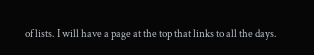of lists. I will have a page at the top that links to all the days.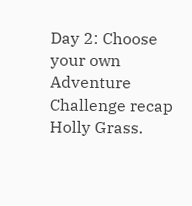Day 2: Choose your own Adventure Challenge recap
Holly Grass.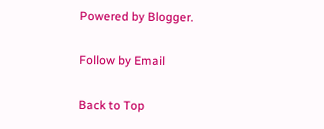Powered by Blogger.

Follow by Email

Back to Top